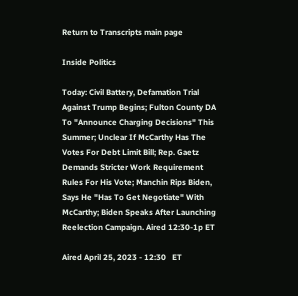Return to Transcripts main page

Inside Politics

Today: Civil Battery, Defamation Trial Against Trump Begins; Fulton County DA To "Announce Charging Decisions" This Summer; Unclear If McCarthy Has The Votes For Debt Limit Bill; Rep. Gaetz Demands Stricter Work Requirement Rules For His Vote; Manchin Rips Biden, Says He "Has To Get Negotiate" With McCarthy; Biden Speaks After Launching Reelection Campaign. Aired 12:30-1p ET

Aired April 25, 2023 - 12:30   ET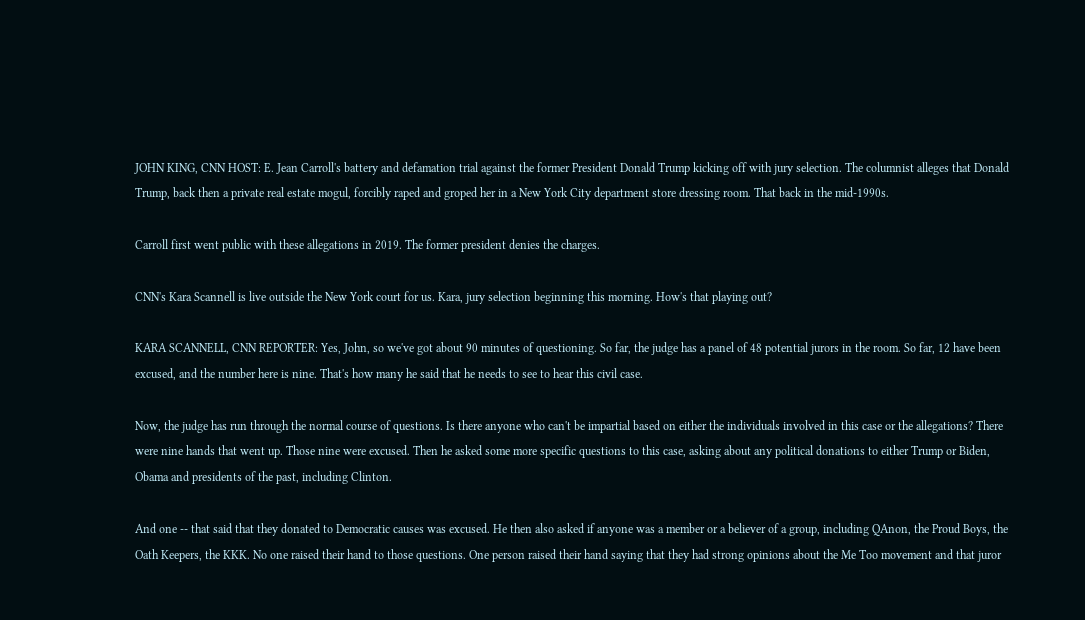JOHN KING, CNN HOST: E. Jean Carroll's battery and defamation trial against the former President Donald Trump kicking off with jury selection. The columnist alleges that Donald Trump, back then a private real estate mogul, forcibly raped and groped her in a New York City department store dressing room. That back in the mid-1990s.

Carroll first went public with these allegations in 2019. The former president denies the charges.

CNN's Kara Scannell is live outside the New York court for us. Kara, jury selection beginning this morning. How's that playing out?

KARA SCANNELL, CNN REPORTER: Yes, John, so we've got about 90 minutes of questioning. So far, the judge has a panel of 48 potential jurors in the room. So far, 12 have been excused, and the number here is nine. That's how many he said that he needs to see to hear this civil case.

Now, the judge has run through the normal course of questions. Is there anyone who can't be impartial based on either the individuals involved in this case or the allegations? There were nine hands that went up. Those nine were excused. Then he asked some more specific questions to this case, asking about any political donations to either Trump or Biden, Obama and presidents of the past, including Clinton.

And one -- that said that they donated to Democratic causes was excused. He then also asked if anyone was a member or a believer of a group, including QAnon, the Proud Boys, the Oath Keepers, the KKK. No one raised their hand to those questions. One person raised their hand saying that they had strong opinions about the Me Too movement and that juror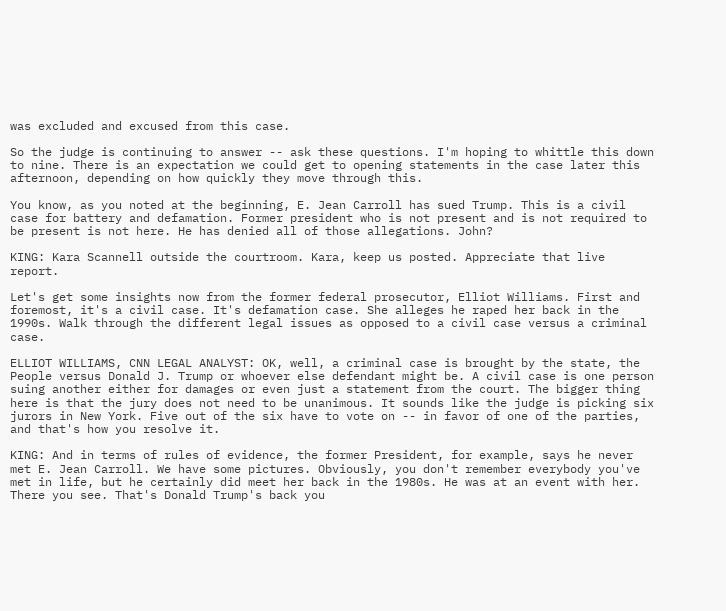was excluded and excused from this case.

So the judge is continuing to answer -- ask these questions. I'm hoping to whittle this down to nine. There is an expectation we could get to opening statements in the case later this afternoon, depending on how quickly they move through this.

You know, as you noted at the beginning, E. Jean Carroll has sued Trump. This is a civil case for battery and defamation. Former president who is not present and is not required to be present is not here. He has denied all of those allegations. John?

KING: Kara Scannell outside the courtroom. Kara, keep us posted. Appreciate that live report.

Let's get some insights now from the former federal prosecutor, Elliot Williams. First and foremost, it's a civil case. It's defamation case. She alleges he raped her back in the 1990s. Walk through the different legal issues as opposed to a civil case versus a criminal case.

ELLIOT WILLIAMS, CNN LEGAL ANALYST: OK, well, a criminal case is brought by the state, the People versus Donald J. Trump or whoever else defendant might be. A civil case is one person suing another either for damages or even just a statement from the court. The bigger thing here is that the jury does not need to be unanimous. It sounds like the judge is picking six jurors in New York. Five out of the six have to vote on -- in favor of one of the parties, and that's how you resolve it.

KING: And in terms of rules of evidence, the former President, for example, says he never met E. Jean Carroll. We have some pictures. Obviously, you don't remember everybody you've met in life, but he certainly did meet her back in the 1980s. He was at an event with her. There you see. That's Donald Trump's back you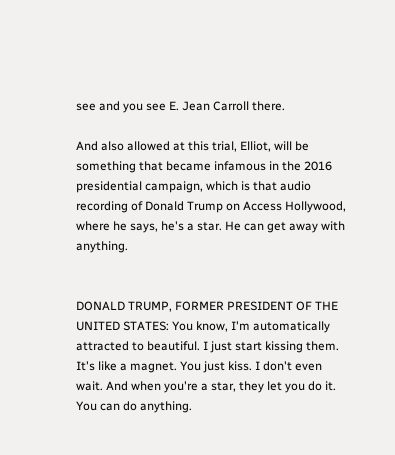see and you see E. Jean Carroll there.

And also allowed at this trial, Elliot, will be something that became infamous in the 2016 presidential campaign, which is that audio recording of Donald Trump on Access Hollywood, where he says, he's a star. He can get away with anything.


DONALD TRUMP, FORMER PRESIDENT OF THE UNITED STATES: You know, I'm automatically attracted to beautiful. I just start kissing them. It's like a magnet. You just kiss. I don't even wait. And when you're a star, they let you do it. You can do anything.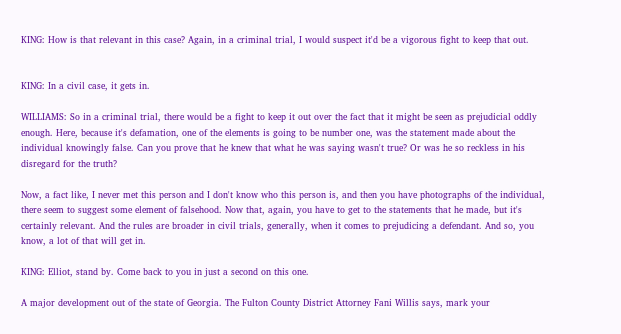KING: How is that relevant in this case? Again, in a criminal trial, I would suspect it'd be a vigorous fight to keep that out.


KING: In a civil case, it gets in.

WILLIAMS: So in a criminal trial, there would be a fight to keep it out over the fact that it might be seen as prejudicial oddly enough. Here, because it's defamation, one of the elements is going to be number one, was the statement made about the individual knowingly false. Can you prove that he knew that what he was saying wasn't true? Or was he so reckless in his disregard for the truth?

Now, a fact like, I never met this person and I don't know who this person is, and then you have photographs of the individual, there seem to suggest some element of falsehood. Now that, again, you have to get to the statements that he made, but it's certainly relevant. And the rules are broader in civil trials, generally, when it comes to prejudicing a defendant. And so, you know, a lot of that will get in.

KING: Elliot, stand by. Come back to you in just a second on this one.

A major development out of the state of Georgia. The Fulton County District Attorney Fani Willis says, mark your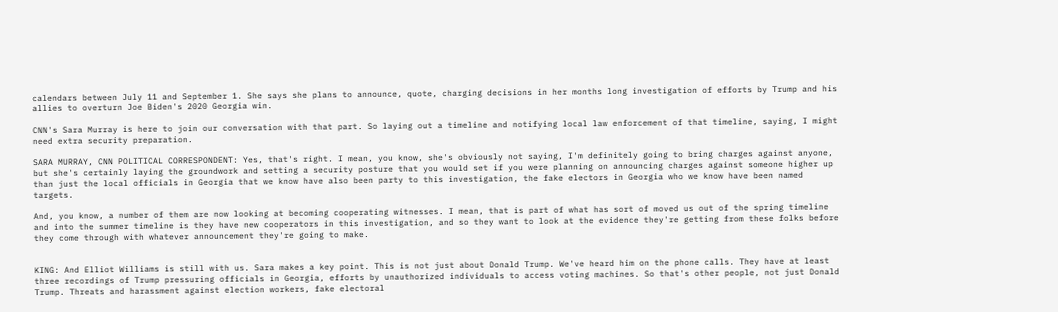calendars between July 11 and September 1. She says she plans to announce, quote, charging decisions in her months long investigation of efforts by Trump and his allies to overturn Joe Biden's 2020 Georgia win.

CNN's Sara Murray is here to join our conversation with that part. So laying out a timeline and notifying local law enforcement of that timeline, saying, I might need extra security preparation.

SARA MURRAY, CNN POLITICAL CORRESPONDENT: Yes, that's right. I mean, you know, she's obviously not saying, I'm definitely going to bring charges against anyone, but she's certainly laying the groundwork and setting a security posture that you would set if you were planning on announcing charges against someone higher up than just the local officials in Georgia that we know have also been party to this investigation, the fake electors in Georgia who we know have been named targets.

And, you know, a number of them are now looking at becoming cooperating witnesses. I mean, that is part of what has sort of moved us out of the spring timeline and into the summer timeline is they have new cooperators in this investigation, and so they want to look at the evidence they're getting from these folks before they come through with whatever announcement they're going to make.


KING: And Elliot Williams is still with us. Sara makes a key point. This is not just about Donald Trump. We've heard him on the phone calls. They have at least three recordings of Trump pressuring officials in Georgia, efforts by unauthorized individuals to access voting machines. So that's other people, not just Donald Trump. Threats and harassment against election workers, fake electoral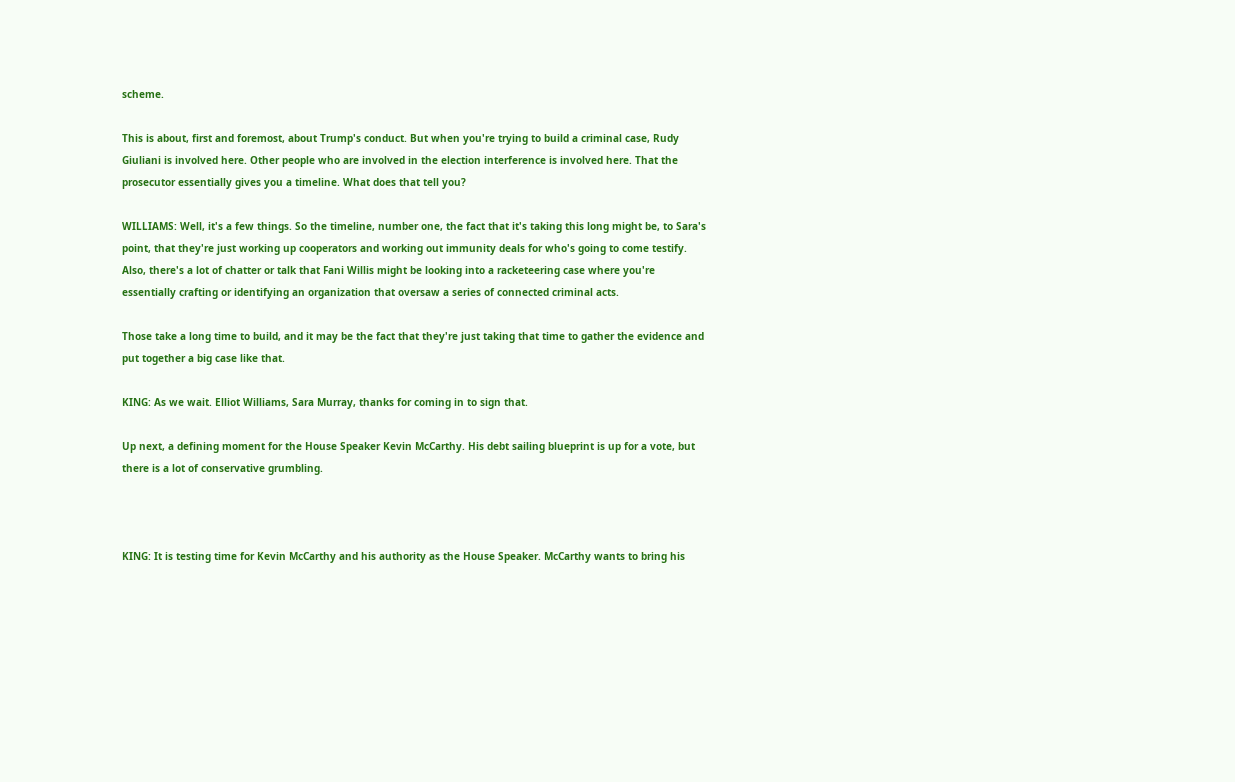scheme.

This is about, first and foremost, about Trump's conduct. But when you're trying to build a criminal case, Rudy Giuliani is involved here. Other people who are involved in the election interference is involved here. That the prosecutor essentially gives you a timeline. What does that tell you?

WILLIAMS: Well, it's a few things. So the timeline, number one, the fact that it's taking this long might be, to Sara's point, that they're just working up cooperators and working out immunity deals for who's going to come testify. Also, there's a lot of chatter or talk that Fani Willis might be looking into a racketeering case where you're essentially crafting or identifying an organization that oversaw a series of connected criminal acts.

Those take a long time to build, and it may be the fact that they're just taking that time to gather the evidence and put together a big case like that.

KING: As we wait. Elliot Williams, Sara Murray, thanks for coming in to sign that.

Up next, a defining moment for the House Speaker Kevin McCarthy. His debt sailing blueprint is up for a vote, but there is a lot of conservative grumbling.



KING: It is testing time for Kevin McCarthy and his authority as the House Speaker. McCarthy wants to bring his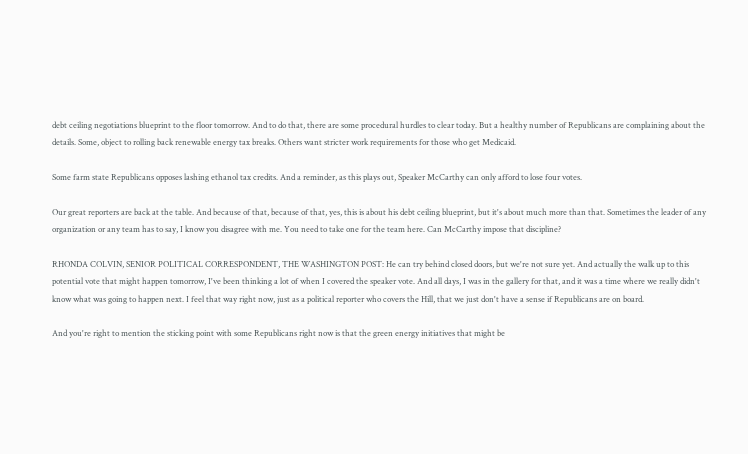debt ceiling negotiations blueprint to the floor tomorrow. And to do that, there are some procedural hurdles to clear today. But a healthy number of Republicans are complaining about the details. Some, object to rolling back renewable energy tax breaks. Others want stricter work requirements for those who get Medicaid.

Some farm state Republicans opposes lashing ethanol tax credits. And a reminder, as this plays out, Speaker McCarthy can only afford to lose four votes.

Our great reporters are back at the table. And because of that, because of that, yes, this is about his debt ceiling blueprint, but it's about much more than that. Sometimes the leader of any organization or any team has to say, I know you disagree with me. You need to take one for the team here. Can McCarthy impose that discipline?

RHONDA COLVIN, SENIOR POLITICAL CORRESPONDENT, THE WASHINGTON POST: He can try behind closed doors, but we're not sure yet. And actually the walk up to this potential vote that might happen tomorrow, I've been thinking a lot of when I covered the speaker vote. And all days, I was in the gallery for that, and it was a time where we really didn't know what was going to happen next. I feel that way right now, just as a political reporter who covers the Hill, that we just don't have a sense if Republicans are on board.

And you're right to mention the sticking point with some Republicans right now is that the green energy initiatives that might be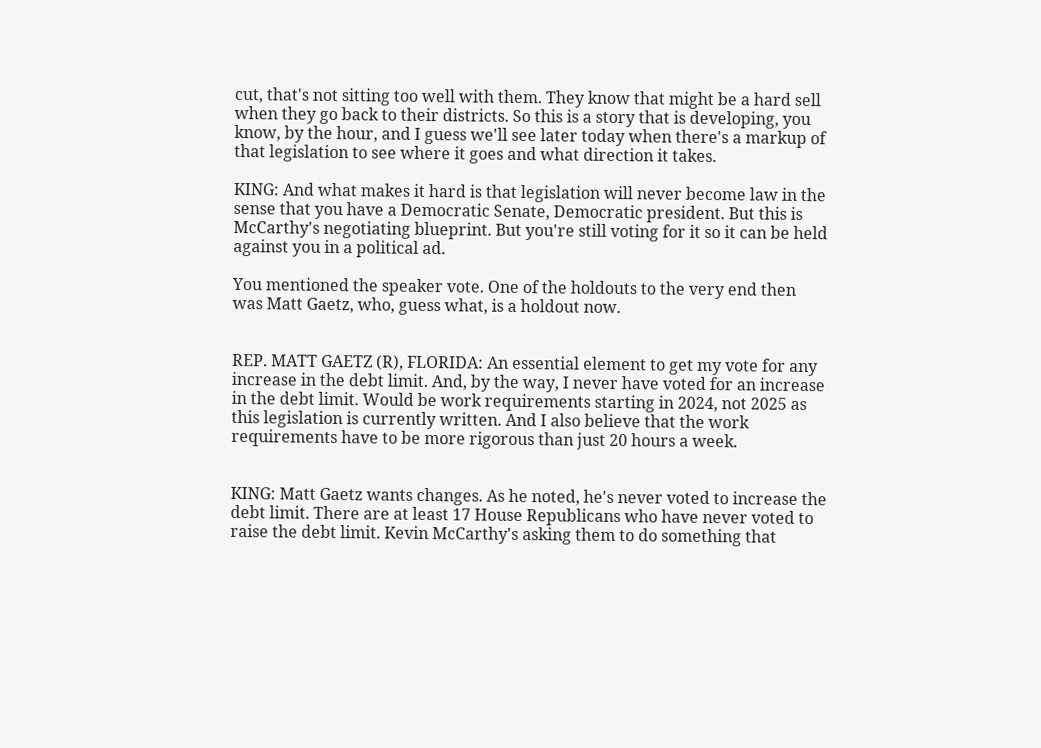cut, that's not sitting too well with them. They know that might be a hard sell when they go back to their districts. So this is a story that is developing, you know, by the hour, and I guess we'll see later today when there's a markup of that legislation to see where it goes and what direction it takes.

KING: And what makes it hard is that legislation will never become law in the sense that you have a Democratic Senate, Democratic president. But this is McCarthy's negotiating blueprint. But you're still voting for it so it can be held against you in a political ad.

You mentioned the speaker vote. One of the holdouts to the very end then was Matt Gaetz, who, guess what, is a holdout now.


REP. MATT GAETZ (R), FLORIDA: An essential element to get my vote for any increase in the debt limit. And, by the way, I never have voted for an increase in the debt limit. Would be work requirements starting in 2024, not 2025 as this legislation is currently written. And I also believe that the work requirements have to be more rigorous than just 20 hours a week.


KING: Matt Gaetz wants changes. As he noted, he's never voted to increase the debt limit. There are at least 17 House Republicans who have never voted to raise the debt limit. Kevin McCarthy's asking them to do something that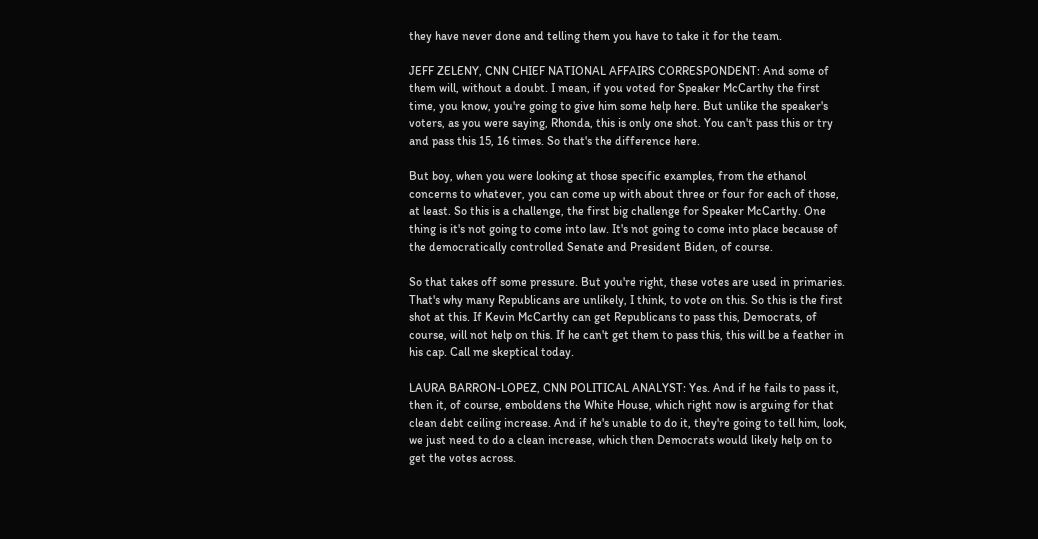they have never done and telling them you have to take it for the team.

JEFF ZELENY, CNN CHIEF NATIONAL AFFAIRS CORRESPONDENT: And some of them will, without a doubt. I mean, if you voted for Speaker McCarthy the first time, you know, you're going to give him some help here. But unlike the speaker's voters, as you were saying, Rhonda, this is only one shot. You can't pass this or try and pass this 15, 16 times. So that's the difference here.

But boy, when you were looking at those specific examples, from the ethanol concerns to whatever, you can come up with about three or four for each of those, at least. So this is a challenge, the first big challenge for Speaker McCarthy. One thing is it's not going to come into law. It's not going to come into place because of the democratically controlled Senate and President Biden, of course.

So that takes off some pressure. But you're right, these votes are used in primaries. That's why many Republicans are unlikely, I think, to vote on this. So this is the first shot at this. If Kevin McCarthy can get Republicans to pass this, Democrats, of course, will not help on this. If he can't get them to pass this, this will be a feather in his cap. Call me skeptical today.

LAURA BARRON-LOPEZ, CNN POLITICAL ANALYST: Yes. And if he fails to pass it, then it, of course, emboldens the White House, which right now is arguing for that clean debt ceiling increase. And if he's unable to do it, they're going to tell him, look, we just need to do a clean increase, which then Democrats would likely help on to get the votes across.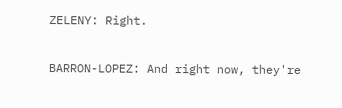ZELENY: Right.

BARRON-LOPEZ: And right now, they're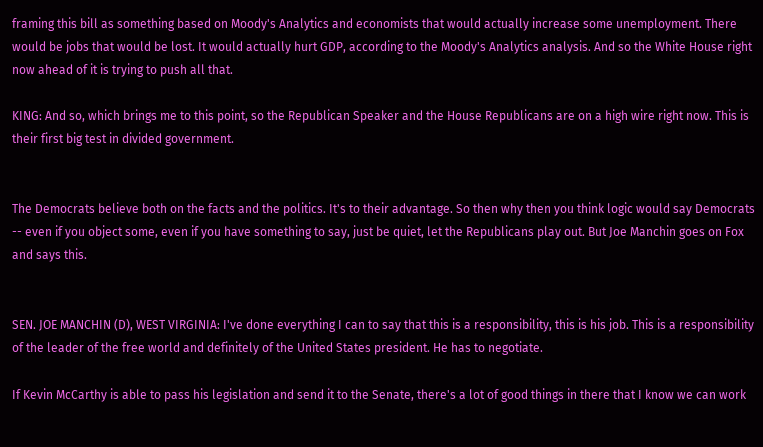framing this bill as something based on Moody's Analytics and economists that would actually increase some unemployment. There would be jobs that would be lost. It would actually hurt GDP, according to the Moody's Analytics analysis. And so the White House right now ahead of it is trying to push all that.

KING: And so, which brings me to this point, so the Republican Speaker and the House Republicans are on a high wire right now. This is their first big test in divided government.


The Democrats believe both on the facts and the politics. It's to their advantage. So then why then you think logic would say Democrats -- even if you object some, even if you have something to say, just be quiet, let the Republicans play out. But Joe Manchin goes on Fox and says this.


SEN. JOE MANCHIN (D), WEST VIRGINIA: I've done everything I can to say that this is a responsibility, this is his job. This is a responsibility of the leader of the free world and definitely of the United States president. He has to negotiate.

If Kevin McCarthy is able to pass his legislation and send it to the Senate, there's a lot of good things in there that I know we can work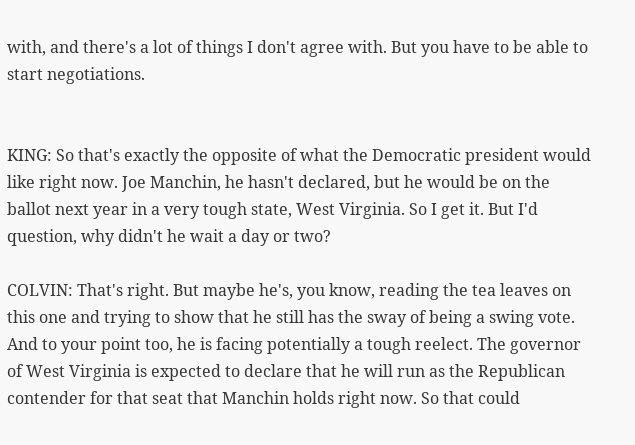with, and there's a lot of things I don't agree with. But you have to be able to start negotiations.


KING: So that's exactly the opposite of what the Democratic president would like right now. Joe Manchin, he hasn't declared, but he would be on the ballot next year in a very tough state, West Virginia. So I get it. But I'd question, why didn't he wait a day or two?

COLVIN: That's right. But maybe he's, you know, reading the tea leaves on this one and trying to show that he still has the sway of being a swing vote. And to your point too, he is facing potentially a tough reelect. The governor of West Virginia is expected to declare that he will run as the Republican contender for that seat that Manchin holds right now. So that could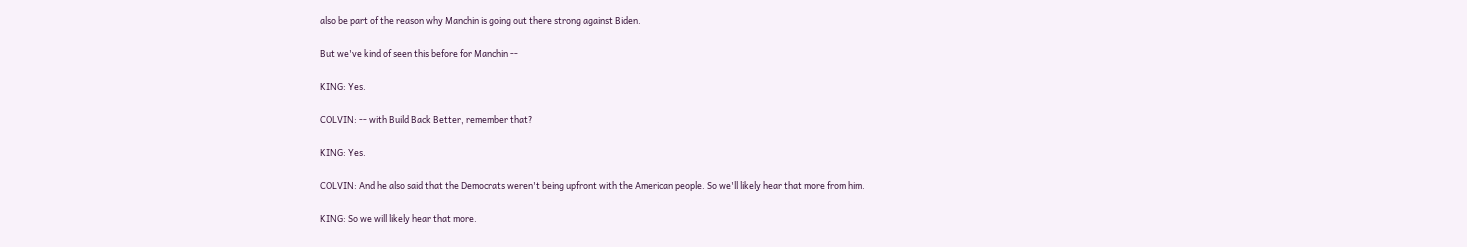also be part of the reason why Manchin is going out there strong against Biden.

But we've kind of seen this before for Manchin --

KING: Yes.

COLVIN: -- with Build Back Better, remember that?

KING: Yes.

COLVIN: And he also said that the Democrats weren't being upfront with the American people. So we'll likely hear that more from him.

KING: So we will likely hear that more.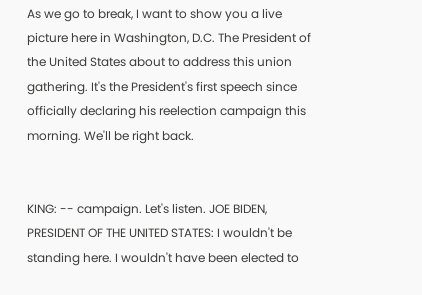As we go to break, I want to show you a live picture here in Washington, D.C. The President of the United States about to address this union gathering. It's the President's first speech since officially declaring his reelection campaign this morning. We'll be right back.


KING: -- campaign. Let's listen. JOE BIDEN, PRESIDENT OF THE UNITED STATES: I wouldn't be standing here. I wouldn't have been elected to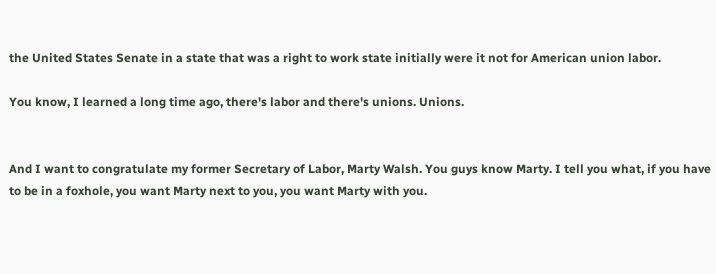the United States Senate in a state that was a right to work state initially were it not for American union labor.

You know, I learned a long time ago, there's labor and there's unions. Unions.


And I want to congratulate my former Secretary of Labor, Marty Walsh. You guys know Marty. I tell you what, if you have to be in a foxhole, you want Marty next to you, you want Marty with you.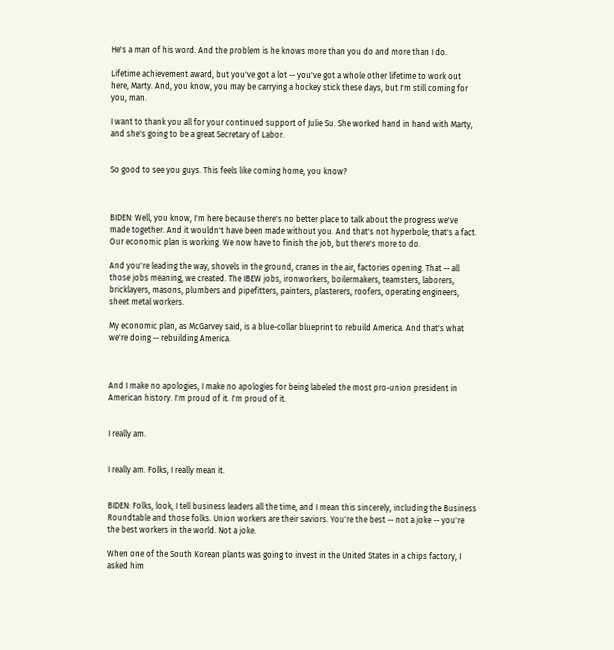He's a man of his word. And the problem is he knows more than you do and more than I do.

Lifetime achievement award, but you've got a lot -- you've got a whole other lifetime to work out here, Marty. And, you know, you may be carrying a hockey stick these days, but I'm still coming for you, man.

I want to thank you all for your continued support of Julie Su. She worked hand in hand with Marty, and she's going to be a great Secretary of Labor.


So good to see you guys. This feels like coming home, you know?



BIDEN: Well, you know, I'm here because there's no better place to talk about the progress we've made together. And it wouldn't have been made without you. And that's not hyperbole; that's a fact. Our economic plan is working. We now have to finish the job, but there's more to do.

And you're leading the way, shovels in the ground, cranes in the air, factories opening. That -- all those jobs meaning, we created. The IBEW jobs, ironworkers, boilermakers, teamsters, laborers, bricklayers, masons, plumbers and pipefitters, painters, plasterers, roofers, operating engineers, sheet metal workers.

My economic plan, as McGarvey said, is a blue-collar blueprint to rebuild America. And that's what we're doing -- rebuilding America.



And I make no apologies, I make no apologies for being labeled the most pro-union president in American history. I'm proud of it. I'm proud of it.


I really am.


I really am. Folks, I really mean it.


BIDEN: Folks, look, I tell business leaders all the time, and I mean this sincerely, including the Business Roundtable and those folks. Union workers are their saviors. You're the best -- not a joke -- you're the best workers in the world. Not a joke.

When one of the South Korean plants was going to invest in the United States in a chips factory, I asked him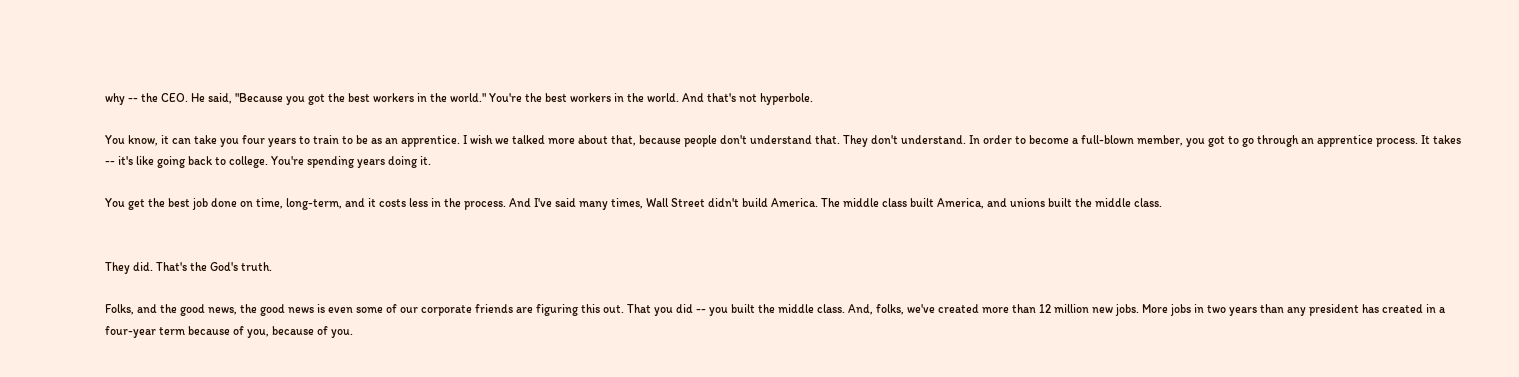why -- the CEO. He said, "Because you got the best workers in the world." You're the best workers in the world. And that's not hyperbole.

You know, it can take you four years to train to be as an apprentice. I wish we talked more about that, because people don't understand that. They don't understand. In order to become a full-blown member, you got to go through an apprentice process. It takes -- it's like going back to college. You're spending years doing it.

You get the best job done on time, long-term, and it costs less in the process. And I've said many times, Wall Street didn't build America. The middle class built America, and unions built the middle class.


They did. That's the God's truth.

Folks, and the good news, the good news is even some of our corporate friends are figuring this out. That you did -- you built the middle class. And, folks, we've created more than 12 million new jobs. More jobs in two years than any president has created in a four-year term because of you, because of you.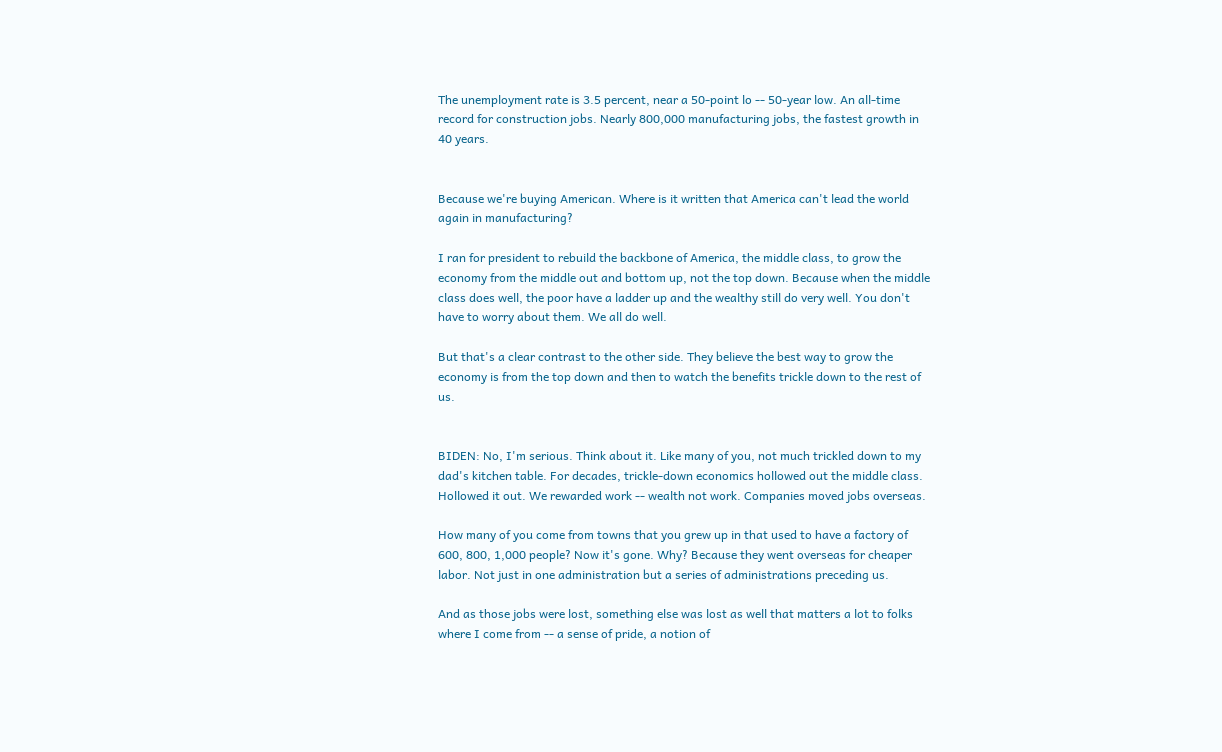The unemployment rate is 3.5 percent, near a 50-point lo -- 50-year low. An all-time record for construction jobs. Nearly 800,000 manufacturing jobs, the fastest growth in 40 years.


Because we're buying American. Where is it written that America can't lead the world again in manufacturing?

I ran for president to rebuild the backbone of America, the middle class, to grow the economy from the middle out and bottom up, not the top down. Because when the middle class does well, the poor have a ladder up and the wealthy still do very well. You don't have to worry about them. We all do well.

But that's a clear contrast to the other side. They believe the best way to grow the economy is from the top down and then to watch the benefits trickle down to the rest of us.


BIDEN: No, I'm serious. Think about it. Like many of you, not much trickled down to my dad's kitchen table. For decades, trickle-down economics hollowed out the middle class. Hollowed it out. We rewarded work -- wealth not work. Companies moved jobs overseas.

How many of you come from towns that you grew up in that used to have a factory of 600, 800, 1,000 people? Now it's gone. Why? Because they went overseas for cheaper labor. Not just in one administration but a series of administrations preceding us.

And as those jobs were lost, something else was lost as well that matters a lot to folks where I come from -- a sense of pride, a notion of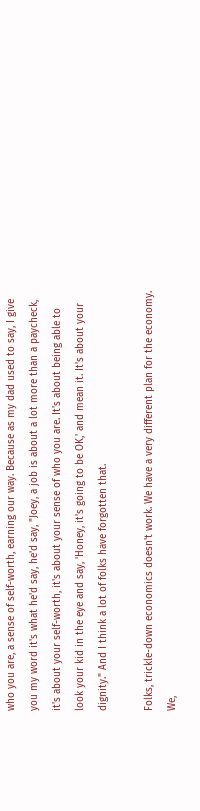who you are, a sense of self-worth, earning our way. Because as my dad used to say, I give you my word it's what he'd say, he'd say, "Joey, a job is about a lot more than a paycheck, it's about your self-worth, it's about your sense of who you are. It's about being able to look your kid in the eye and say, 'Honey, it's going to be OK,' and mean it. It's about your dignity." And I think a lot of folks have forgotten that.

Folks, trickle-down economics doesn't work. We have a very different plan for the economy. We,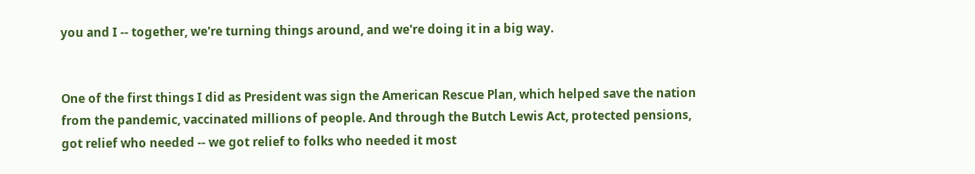you and I -- together, we're turning things around, and we're doing it in a big way.


One of the first things I did as President was sign the American Rescue Plan, which helped save the nation from the pandemic, vaccinated millions of people. And through the Butch Lewis Act, protected pensions, got relief who needed -- we got relief to folks who needed it most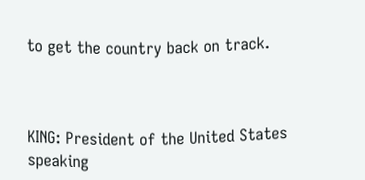to get the country back on track.



KING: President of the United States speaking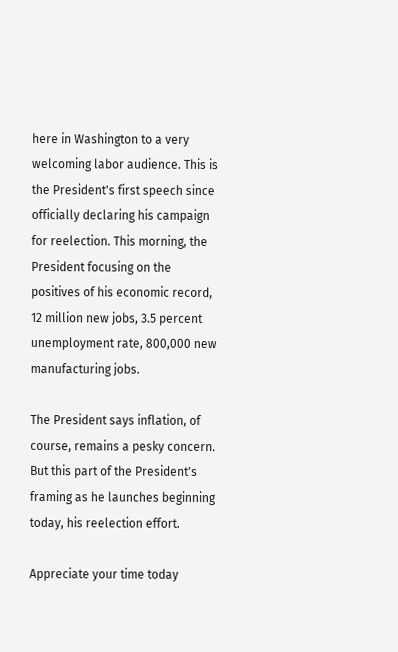here in Washington to a very welcoming labor audience. This is the President's first speech since officially declaring his campaign for reelection. This morning, the President focusing on the positives of his economic record, 12 million new jobs, 3.5 percent unemployment rate, 800,000 new manufacturing jobs.

The President says inflation, of course, remains a pesky concern. But this part of the President's framing as he launches beginning today, his reelection effort.

Appreciate your time today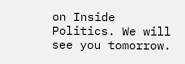on Inside Politics. We will see you tomorrow.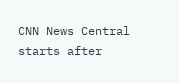CNN News Central starts after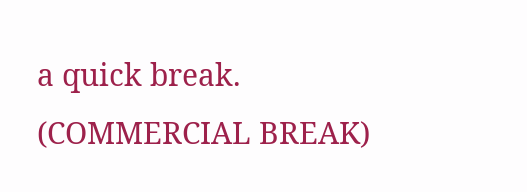a quick break. (COMMERCIAL BREAK)